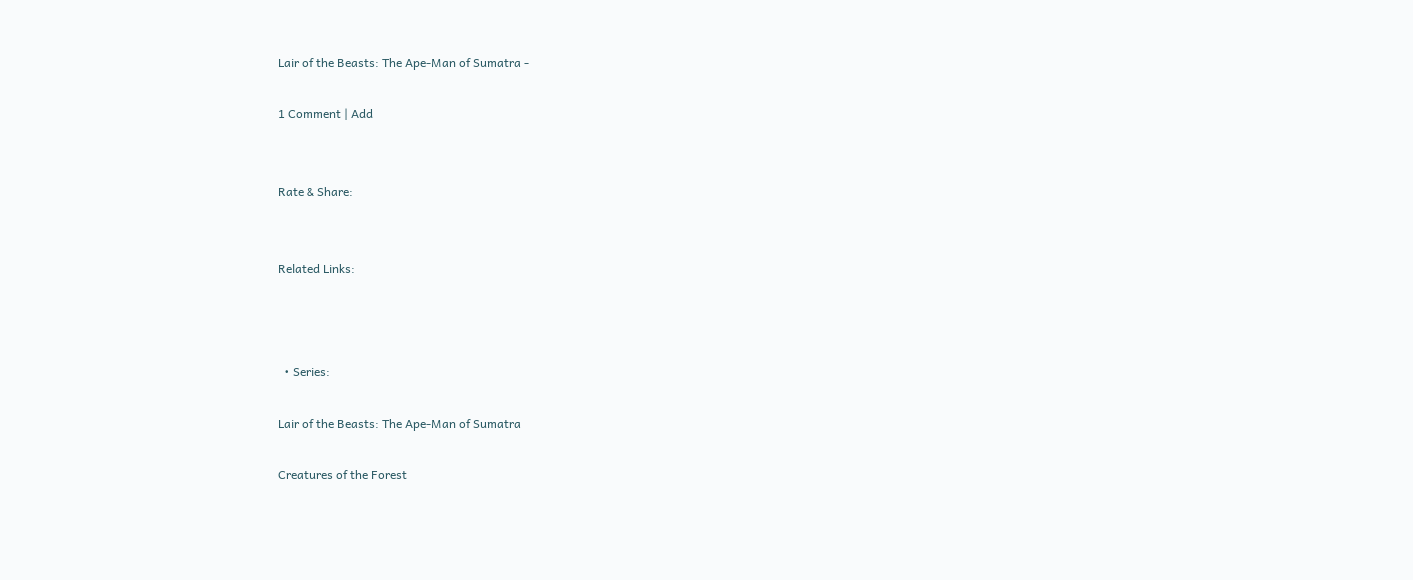Lair of the Beasts: The Ape-Man of Sumatra -

1 Comment | Add


Rate & Share:


Related Links:



  • Series:

Lair of the Beasts: The Ape-Man of Sumatra

Creatures of the Forest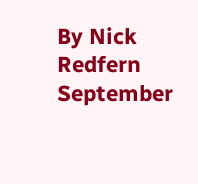By Nick Redfern     September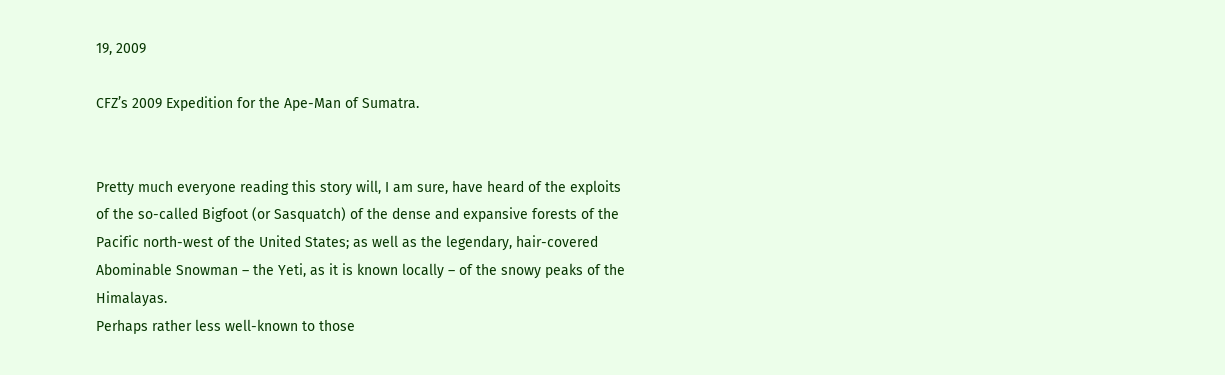19, 2009

CFZ’s 2009 Expedition for the Ape-Man of Sumatra.


Pretty much everyone reading this story will, I am sure, have heard of the exploits of the so-called Bigfoot (or Sasquatch) of the dense and expansive forests of the Pacific north-west of the United States; as well as the legendary, hair-covered Abominable Snowman – the Yeti, as it is known locally – of the snowy peaks of the Himalayas.
Perhaps rather less well-known to those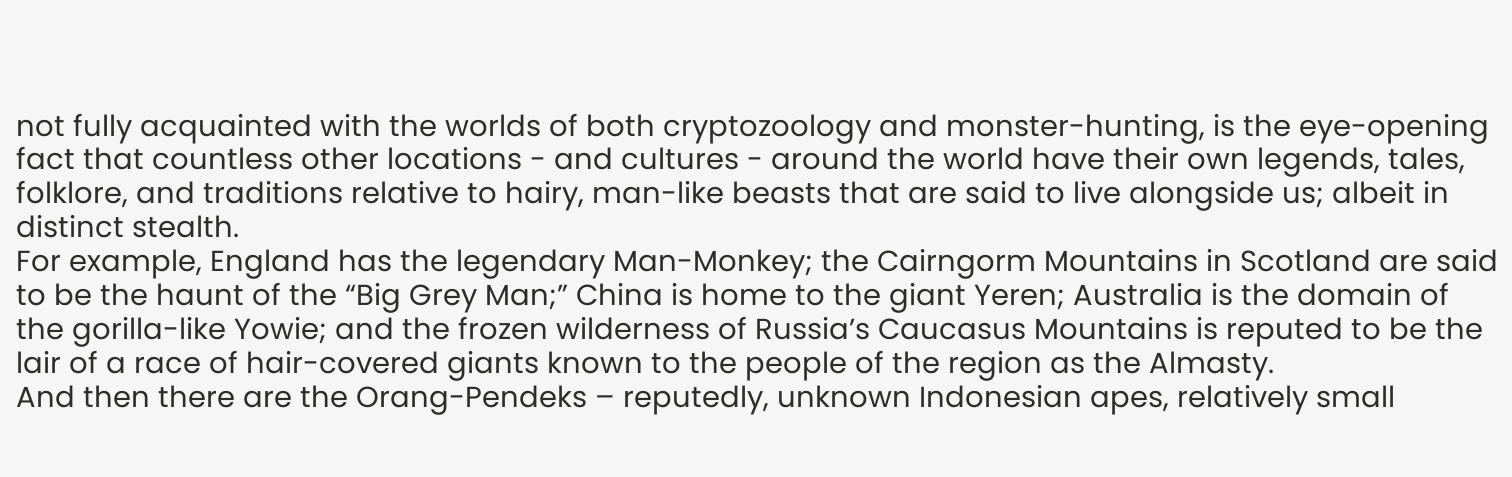not fully acquainted with the worlds of both cryptozoology and monster-hunting, is the eye-opening fact that countless other locations - and cultures - around the world have their own legends, tales, folklore, and traditions relative to hairy, man-like beasts that are said to live alongside us; albeit in distinct stealth.
For example, England has the legendary Man-Monkey; the Cairngorm Mountains in Scotland are said to be the haunt of the “Big Grey Man;” China is home to the giant Yeren; Australia is the domain of the gorilla-like Yowie; and the frozen wilderness of Russia’s Caucasus Mountains is reputed to be the lair of a race of hair-covered giants known to the people of the region as the Almasty.
And then there are the Orang-Pendeks – reputedly, unknown Indonesian apes, relatively small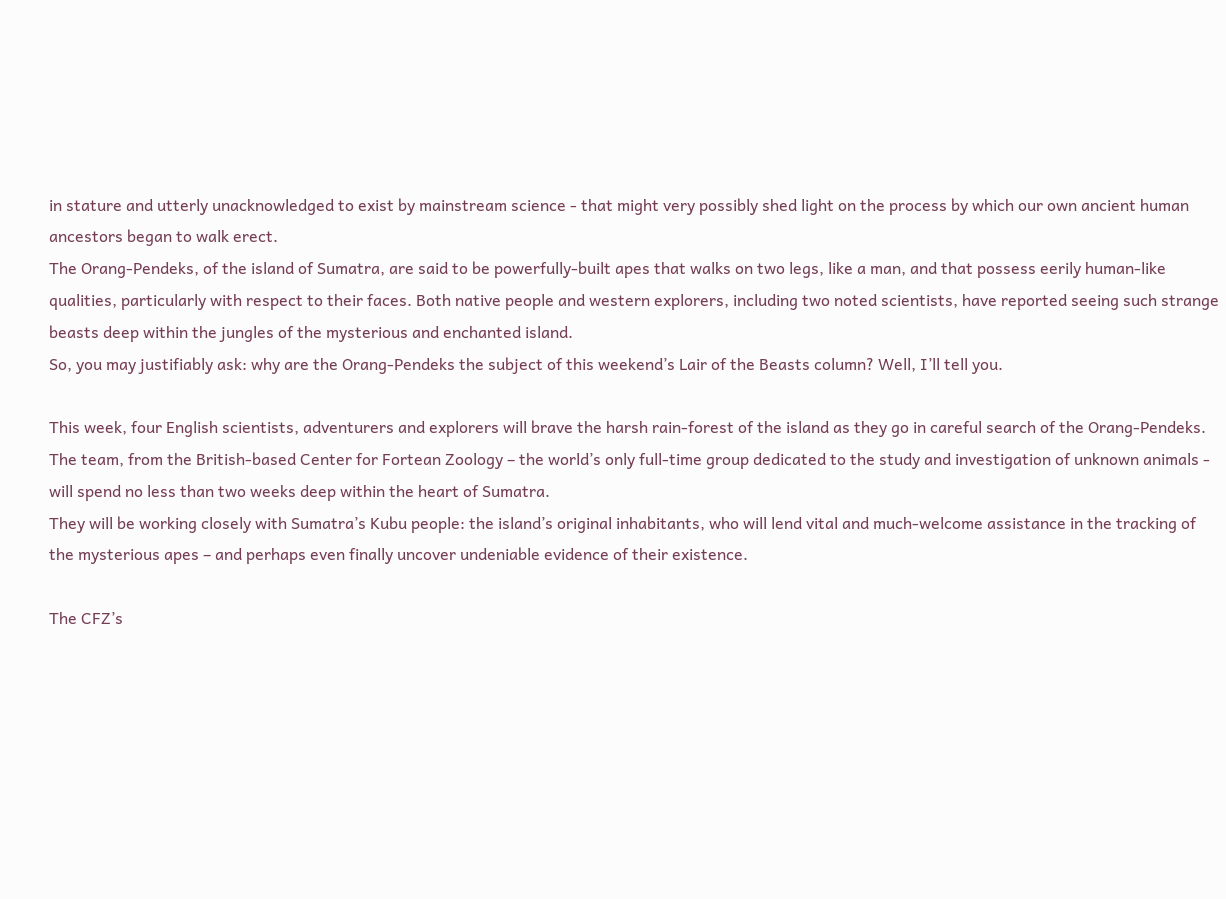in stature and utterly unacknowledged to exist by mainstream science - that might very possibly shed light on the process by which our own ancient human ancestors began to walk erect.
The Orang-Pendeks, of the island of Sumatra, are said to be powerfully-built apes that walks on two legs, like a man, and that possess eerily human-like qualities, particularly with respect to their faces. Both native people and western explorers, including two noted scientists, have reported seeing such strange beasts deep within the jungles of the mysterious and enchanted island.
So, you may justifiably ask: why are the Orang-Pendeks the subject of this weekend’s Lair of the Beasts column? Well, I’ll tell you.

This week, four English scientists, adventurers and explorers will brave the harsh rain-forest of the island as they go in careful search of the Orang-Pendeks. The team, from the British-based Center for Fortean Zoology – the world’s only full-time group dedicated to the study and investigation of unknown animals - will spend no less than two weeks deep within the heart of Sumatra.
They will be working closely with Sumatra’s Kubu people: the island’s original inhabitants, who will lend vital and much-welcome assistance in the tracking of the mysterious apes – and perhaps even finally uncover undeniable evidence of their existence.

The CFZ’s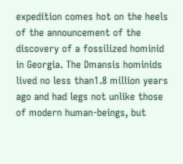expedition comes hot on the heels of the announcement of the discovery of a fossilized hominid in Georgia. The Dmansis hominids lived no less than1.8 million years ago and had legs not unlike those of modern human-beings, but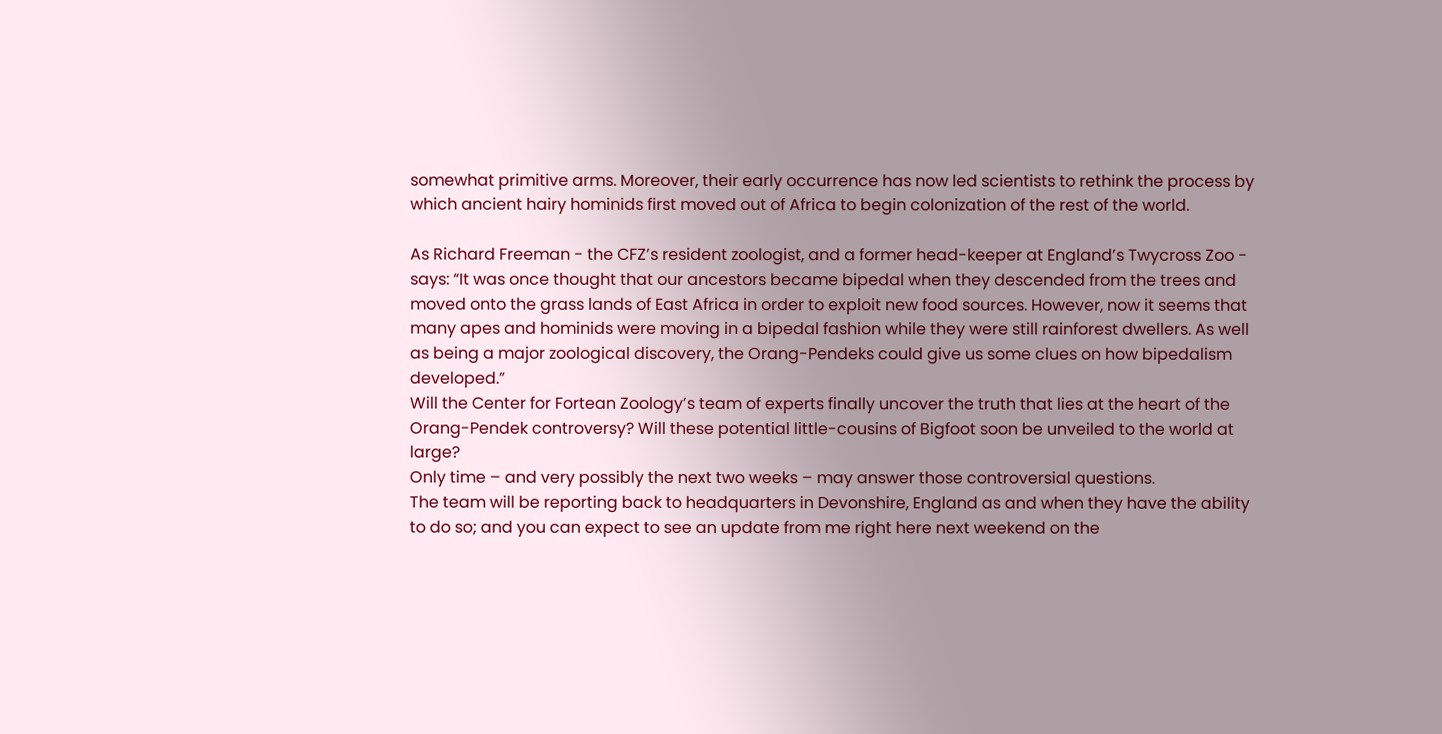somewhat primitive arms. Moreover, their early occurrence has now led scientists to rethink the process by which ancient hairy hominids first moved out of Africa to begin colonization of the rest of the world.

As Richard Freeman - the CFZ’s resident zoologist, and a former head-keeper at England’s Twycross Zoo - says: “It was once thought that our ancestors became bipedal when they descended from the trees and moved onto the grass lands of East Africa in order to exploit new food sources. However, now it seems that many apes and hominids were moving in a bipedal fashion while they were still rainforest dwellers. As well as being a major zoological discovery, the Orang-Pendeks could give us some clues on how bipedalism developed.”
Will the Center for Fortean Zoology’s team of experts finally uncover the truth that lies at the heart of the Orang-Pendek controversy? Will these potential little-cousins of Bigfoot soon be unveiled to the world at large?
Only time – and very possibly the next two weeks – may answer those controversial questions.
The team will be reporting back to headquarters in Devonshire, England as and when they have the ability to do so; and you can expect to see an update from me right here next weekend on the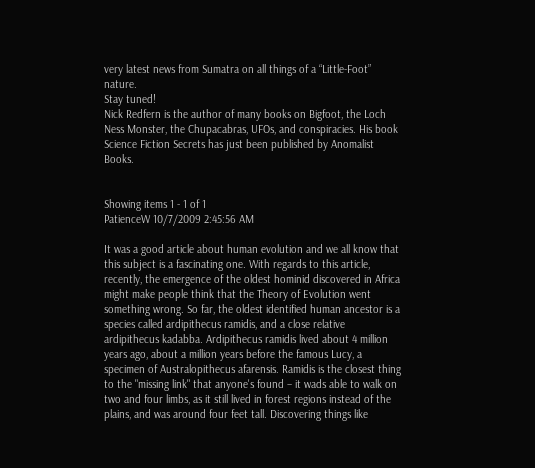very latest news from Sumatra on all things of a “Little-Foot” nature.
Stay tuned!
Nick Redfern is the author of many books on Bigfoot, the Loch Ness Monster, the Chupacabras, UFOs, and conspiracies. His book Science Fiction Secrets has just been published by Anomalist Books.


Showing items 1 - 1 of 1
PatienceW 10/7/2009 2:45:56 AM

It was a good article about human evolution and we all know that this subject is a fascinating one. With regards to this article, recently, the emergence of the oldest hominid discovered in Africa might make people think that the Theory of Evolution went something wrong. So far, the oldest identified human ancestor is a species called ardipithecus ramidis, and a close relative ardipithecus kadabba. Ardipithecus ramidis lived about 4 million years ago, about a million years before the famous Lucy, a specimen of Australopithecus afarensis. Ramidis is the closest thing to the "missing link" that anyone's found – it wads able to walk on two and four limbs, as it still lived in forest regions instead of the plains, and was around four feet tall. Discovering things like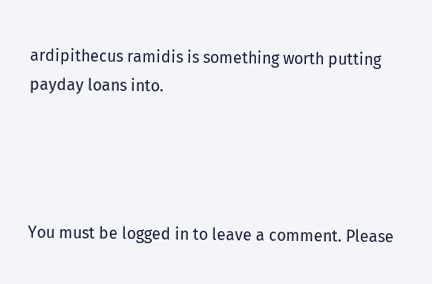ardipithecus ramidis is something worth putting payday loans into.




You must be logged in to leave a comment. Please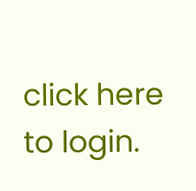click here to login.